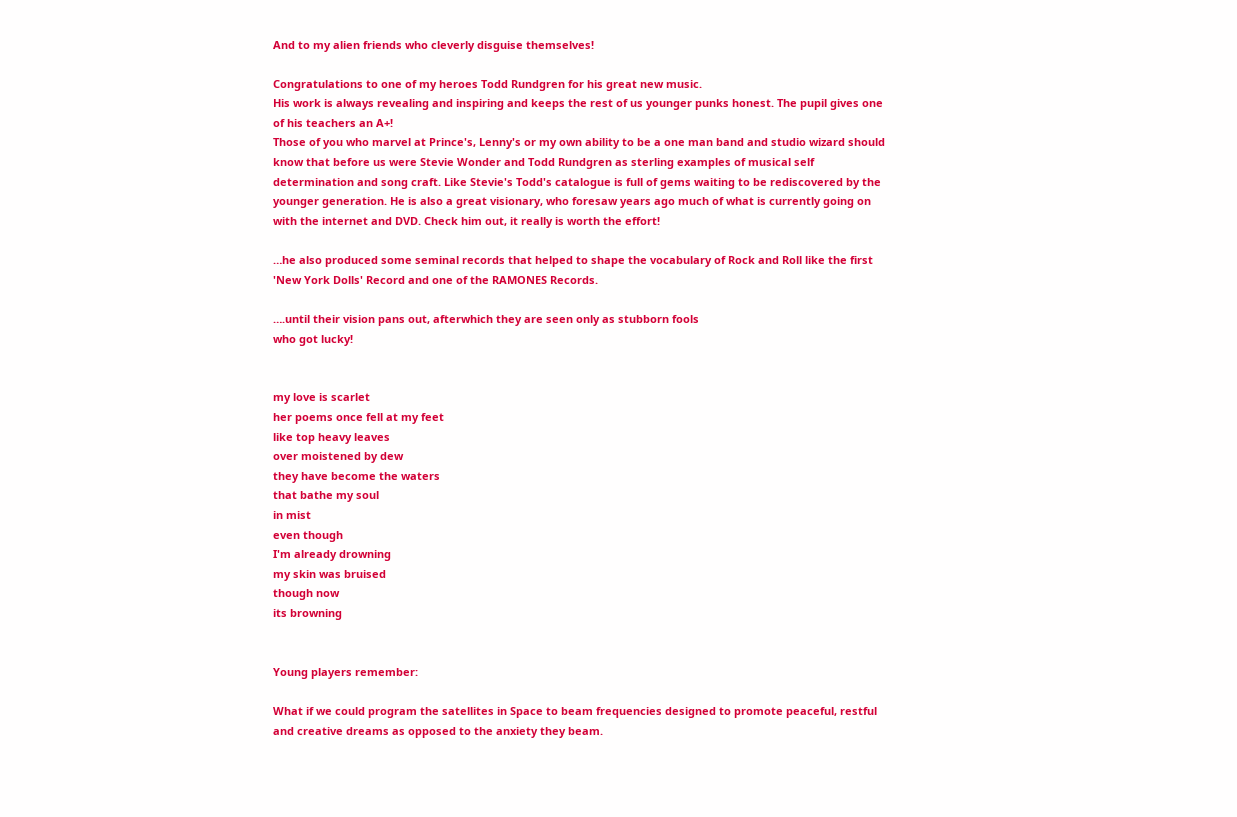And to my alien friends who cleverly disguise themselves!

Congratulations to one of my heroes Todd Rundgren for his great new music.
His work is always revealing and inspiring and keeps the rest of us younger punks honest. The pupil gives one of his teachers an A+!
Those of you who marvel at Prince's, Lenny's or my own ability to be a one man band and studio wizard should know that before us were Stevie Wonder and Todd Rundgren as sterling examples of musical self determination and song craft. Like Stevie's Todd's catalogue is full of gems waiting to be rediscovered by the younger generation. He is also a great visionary, who foresaw years ago much of what is currently going on with the internet and DVD. Check him out, it really is worth the effort!

…he also produced some seminal records that helped to shape the vocabulary of Rock and Roll like the first 'New York Dolls' Record and one of the RAMONES Records.

….until their vision pans out, afterwhich they are seen only as stubborn fools
who got lucky!


my love is scarlet
her poems once fell at my feet
like top heavy leaves
over moistened by dew
they have become the waters
that bathe my soul
in mist
even though
I'm already drowning
my skin was bruised
though now
its browning


Young players remember:

What if we could program the satellites in Space to beam frequencies designed to promote peaceful, restful and creative dreams as opposed to the anxiety they beam.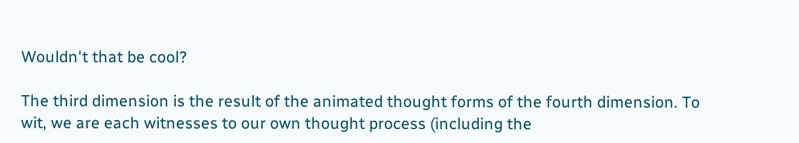Wouldn't that be cool?

The third dimension is the result of the animated thought forms of the fourth dimension. To wit, we are each witnesses to our own thought process (including the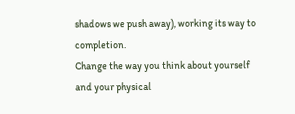shadows we push away), working its way to completion.
Change the way you think about yourself and your physical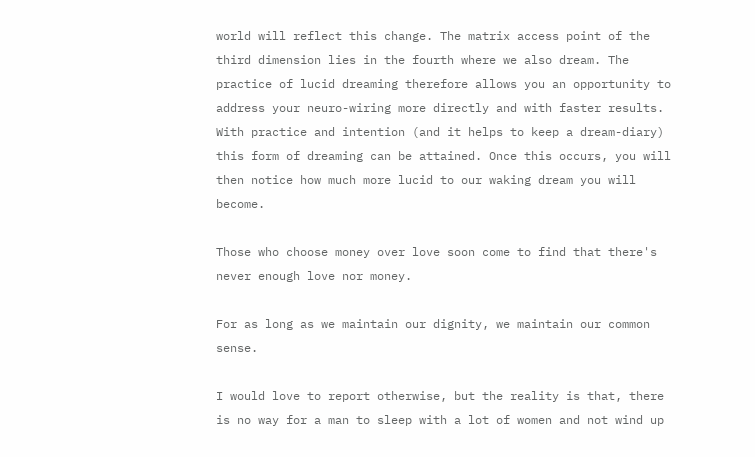world will reflect this change. The matrix access point of the third dimension lies in the fourth where we also dream. The practice of lucid dreaming therefore allows you an opportunity to address your neuro-wiring more directly and with faster results. With practice and intention (and it helps to keep a dream-diary) this form of dreaming can be attained. Once this occurs, you will then notice how much more lucid to our waking dream you will become.

Those who choose money over love soon come to find that there's never enough love nor money.

For as long as we maintain our dignity, we maintain our common sense.

I would love to report otherwise, but the reality is that, there is no way for a man to sleep with a lot of women and not wind up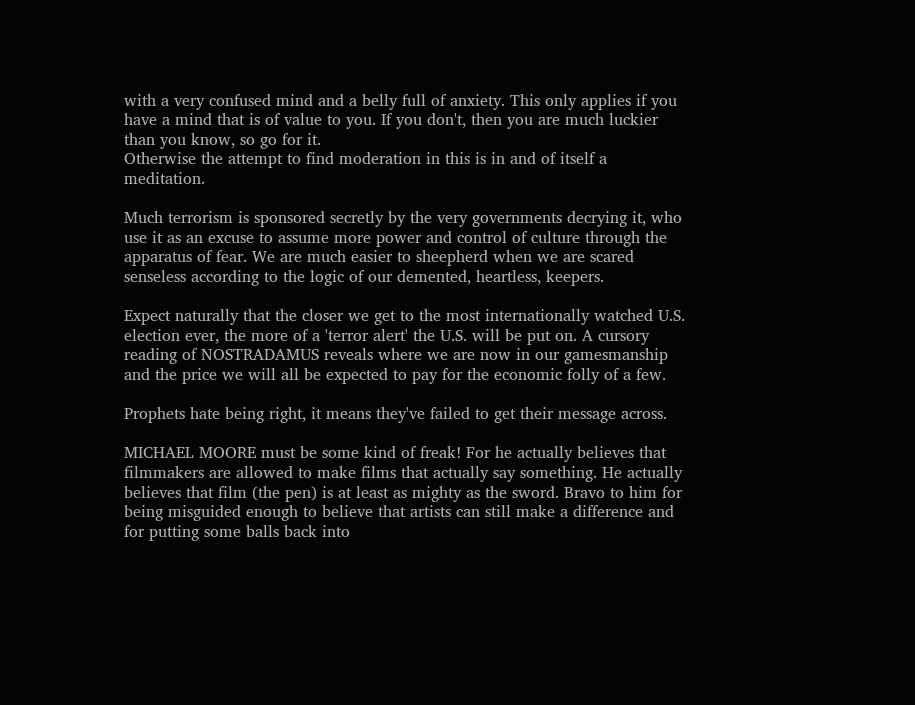with a very confused mind and a belly full of anxiety. This only applies if you have a mind that is of value to you. If you don't, then you are much luckier than you know, so go for it.
Otherwise the attempt to find moderation in this is in and of itself a meditation.

Much terrorism is sponsored secretly by the very governments decrying it, who use it as an excuse to assume more power and control of culture through the apparatus of fear. We are much easier to sheepherd when we are scared senseless according to the logic of our demented, heartless, keepers.

Expect naturally that the closer we get to the most internationally watched U.S. election ever, the more of a 'terror alert' the U.S. will be put on. A cursory reading of NOSTRADAMUS reveals where we are now in our gamesmanship and the price we will all be expected to pay for the economic folly of a few.

Prophets hate being right, it means they've failed to get their message across.

MICHAEL MOORE must be some kind of freak! For he actually believes that filmmakers are allowed to make films that actually say something. He actually believes that film (the pen) is at least as mighty as the sword. Bravo to him for being misguided enough to believe that artists can still make a difference and for putting some balls back into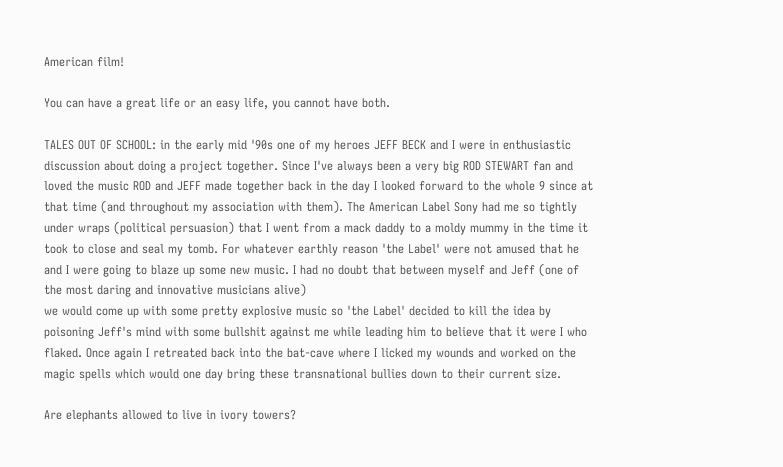American film!

You can have a great life or an easy life, you cannot have both.

TALES OUT OF SCHOOL: in the early mid '90s one of my heroes JEFF BECK and I were in enthusiastic discussion about doing a project together. Since I've always been a very big ROD STEWART fan and loved the music ROD and JEFF made together back in the day I looked forward to the whole 9 since at that time (and throughout my association with them). The American Label Sony had me so tightly under wraps (political persuasion) that I went from a mack daddy to a moldy mummy in the time it took to close and seal my tomb. For whatever earthly reason 'the Label' were not amused that he and I were going to blaze up some new music. I had no doubt that between myself and Jeff (one of the most daring and innovative musicians alive)
we would come up with some pretty explosive music so 'the Label' decided to kill the idea by poisoning Jeff's mind with some bullshit against me while leading him to believe that it were I who flaked. Once again I retreated back into the bat-cave where I licked my wounds and worked on the magic spells which would one day bring these transnational bullies down to their current size.

Are elephants allowed to live in ivory towers?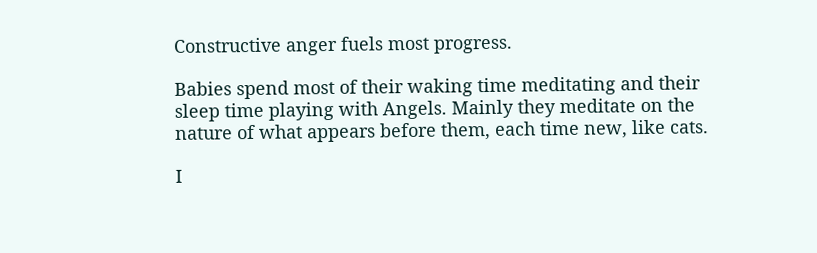Constructive anger fuels most progress.

Babies spend most of their waking time meditating and their sleep time playing with Angels. Mainly they meditate on the nature of what appears before them, each time new, like cats.

I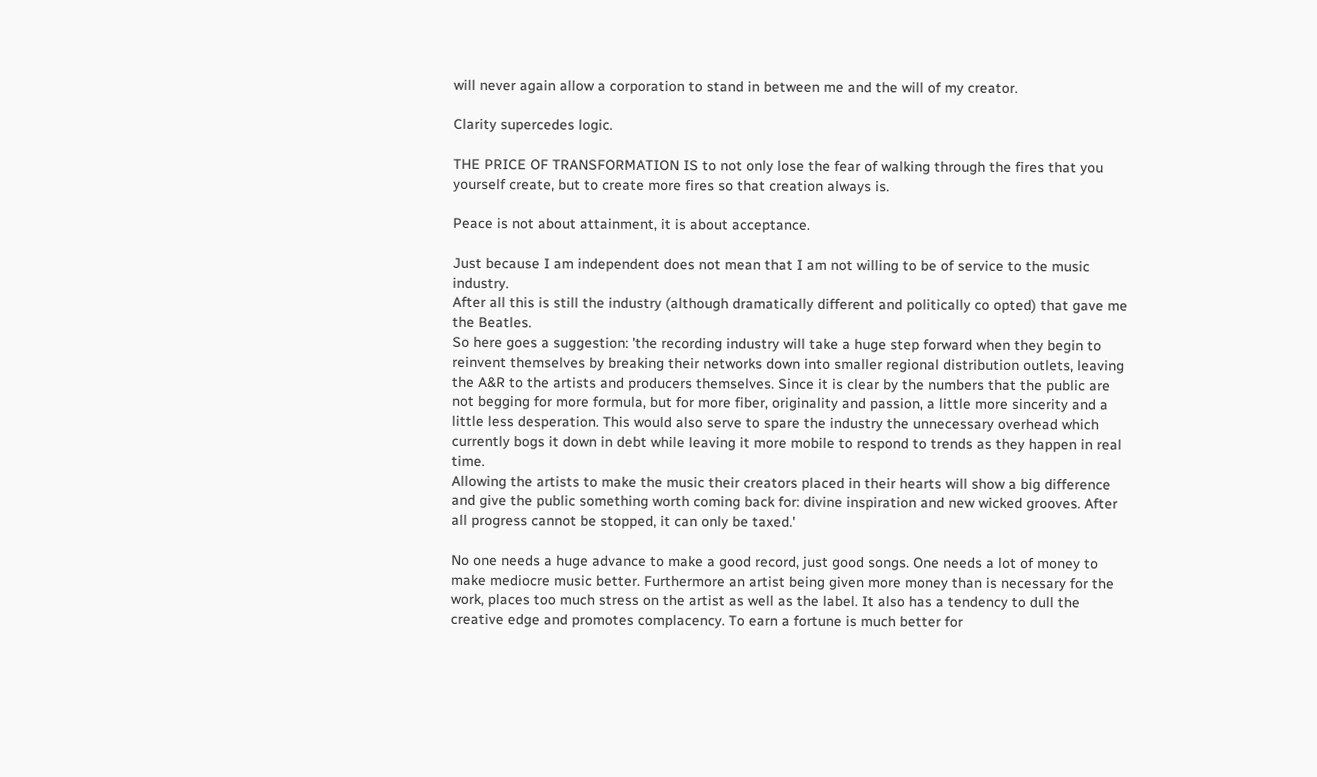will never again allow a corporation to stand in between me and the will of my creator.

Clarity supercedes logic.

THE PRICE OF TRANSFORMATION IS to not only lose the fear of walking through the fires that you yourself create, but to create more fires so that creation always is.

Peace is not about attainment, it is about acceptance.

Just because I am independent does not mean that I am not willing to be of service to the music industry.
After all this is still the industry (although dramatically different and politically co opted) that gave me the Beatles.
So here goes a suggestion: 'the recording industry will take a huge step forward when they begin to reinvent themselves by breaking their networks down into smaller regional distribution outlets, leaving the A&R to the artists and producers themselves. Since it is clear by the numbers that the public are not begging for more formula, but for more fiber, originality and passion, a little more sincerity and a little less desperation. This would also serve to spare the industry the unnecessary overhead which currently bogs it down in debt while leaving it more mobile to respond to trends as they happen in real time.
Allowing the artists to make the music their creators placed in their hearts will show a big difference and give the public something worth coming back for: divine inspiration and new wicked grooves. After all progress cannot be stopped, it can only be taxed.'

No one needs a huge advance to make a good record, just good songs. One needs a lot of money to make mediocre music better. Furthermore an artist being given more money than is necessary for the work, places too much stress on the artist as well as the label. It also has a tendency to dull the creative edge and promotes complacency. To earn a fortune is much better for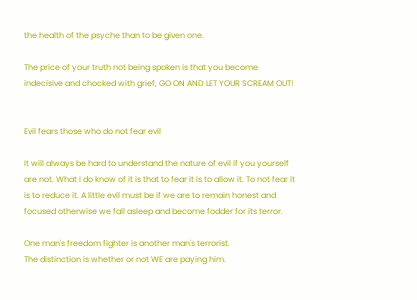the health of the psyche than to be given one.

The price of your truth not being spoken is that you become indecisive and chocked with grief, GO ON AND LET YOUR SCREAM OUT!


Evil fears those who do not fear evil

It will always be hard to understand the nature of evil if you yourself are not. What I do know of it is that to fear it is to allow it. To not fear it is to reduce it. A little evil must be if we are to remain honest and focused otherwise we fall asleep and become fodder for its terror.

One man's freedom fighter is another man's terrorist.
The distinction is whether or not WE are paying him.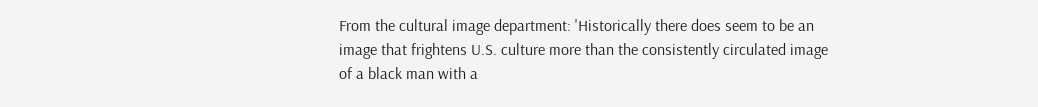From the cultural image department: 'Historically there does seem to be an image that frightens U.S. culture more than the consistently circulated image of a black man with a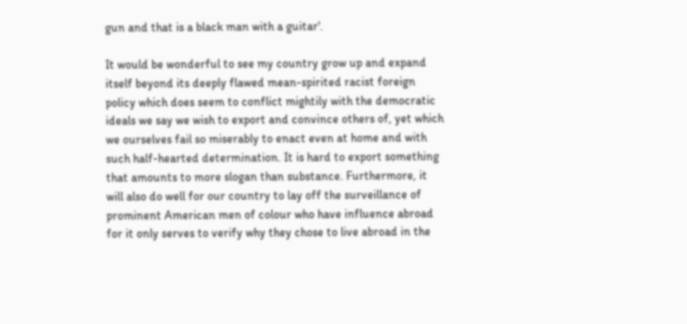gun and that is a black man with a guitar'.

It would be wonderful to see my country grow up and expand itself beyond its deeply flawed mean-spirited racist foreign policy which does seem to conflict mightily with the democratic ideals we say we wish to export and convince others of, yet which we ourselves fail so miserably to enact even at home and with such half-hearted determination. It is hard to export something that amounts to more slogan than substance. Furthermore, it will also do well for our country to lay off the surveillance of prominent American men of colour who have influence abroad for it only serves to verify why they chose to live abroad in the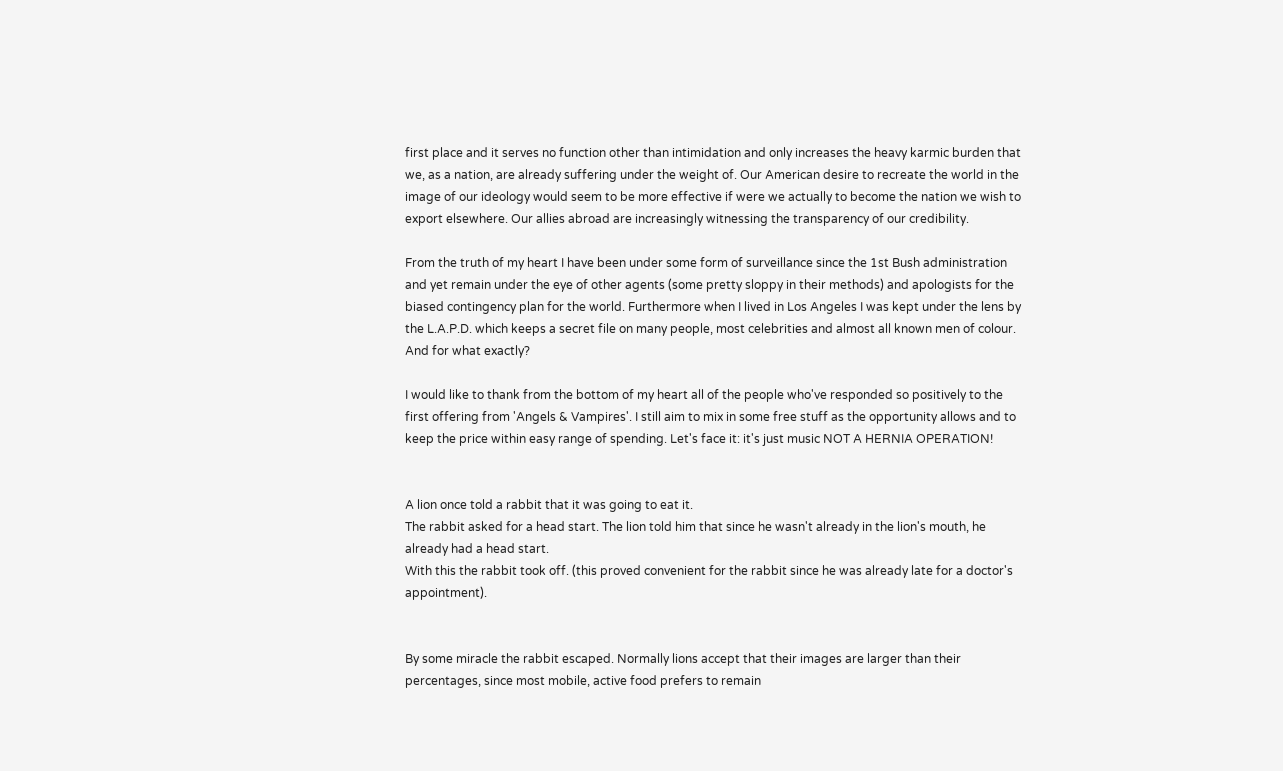first place and it serves no function other than intimidation and only increases the heavy karmic burden that we, as a nation, are already suffering under the weight of. Our American desire to recreate the world in the image of our ideology would seem to be more effective if were we actually to become the nation we wish to export elsewhere. Our allies abroad are increasingly witnessing the transparency of our credibility.

From the truth of my heart I have been under some form of surveillance since the 1st Bush administration and yet remain under the eye of other agents (some pretty sloppy in their methods) and apologists for the biased contingency plan for the world. Furthermore when I lived in Los Angeles I was kept under the lens by the L.A.P.D. which keeps a secret file on many people, most celebrities and almost all known men of colour. And for what exactly?

I would like to thank from the bottom of my heart all of the people who've responded so positively to the first offering from 'Angels & Vampires'. I still aim to mix in some free stuff as the opportunity allows and to keep the price within easy range of spending. Let's face it: it's just music NOT A HERNIA OPERATION!


A lion once told a rabbit that it was going to eat it.
The rabbit asked for a head start. The lion told him that since he wasn't already in the lion's mouth, he already had a head start.
With this the rabbit took off. (this proved convenient for the rabbit since he was already late for a doctor's appointment).


By some miracle the rabbit escaped. Normally lions accept that their images are larger than their percentages, since most mobile, active food prefers to remain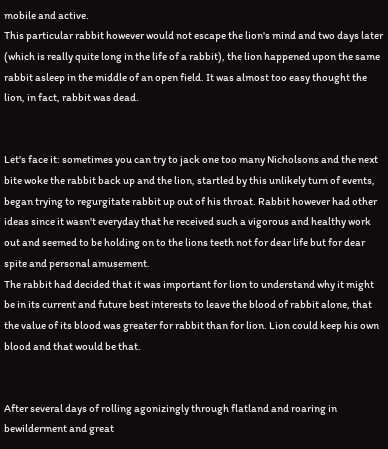mobile and active.
This particular rabbit however would not escape the lion's mind and two days later (which is really quite long in the life of a rabbit), the lion happened upon the same rabbit asleep in the middle of an open field. It was almost too easy thought the lion, in fact, rabbit was dead.


Let's face it: sometimes you can try to jack one too many Nicholsons and the next bite woke the rabbit back up and the lion, startled by this unlikely turn of events, began trying to regurgitate rabbit up out of his throat. Rabbit however had other ideas since it wasn't everyday that he received such a vigorous and healthy work out and seemed to be holding on to the lions teeth not for dear life but for dear spite and personal amusement.
The rabbit had decided that it was important for lion to understand why it might be in its current and future best interests to leave the blood of rabbit alone, that the value of its blood was greater for rabbit than for lion. Lion could keep his own blood and that would be that.


After several days of rolling agonizingly through flatland and roaring in bewilderment and great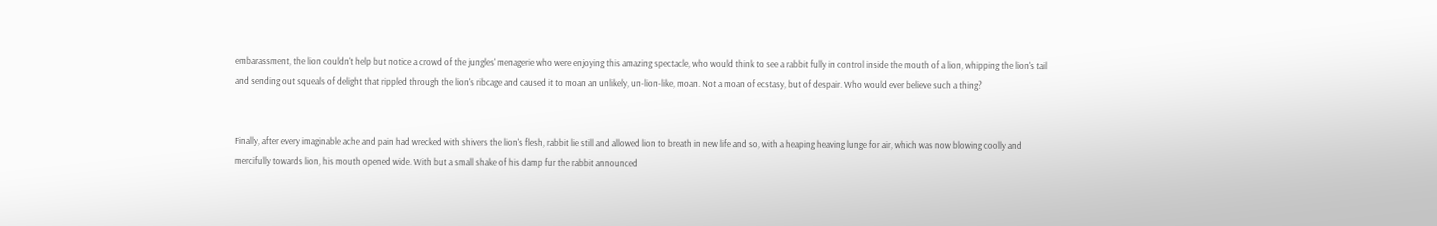embarassment, the lion couldn't help but notice a crowd of the jungles' menagerie who were enjoying this amazing spectacle, who would think to see a rabbit fully in control inside the mouth of a lion, whipping the lion's tail and sending out squeals of delight that rippled through the lion's ribcage and caused it to moan an unlikely, un-lion-like, moan. Not a moan of ecstasy, but of despair. Who would ever believe such a thing?


Finally, after every imaginable ache and pain had wrecked with shivers the lion's flesh, rabbit lie still and allowed lion to breath in new life and so, with a heaping heaving lunge for air, which was now blowing coolly and mercifully towards lion, his mouth opened wide. With but a small shake of his damp fur the rabbit announced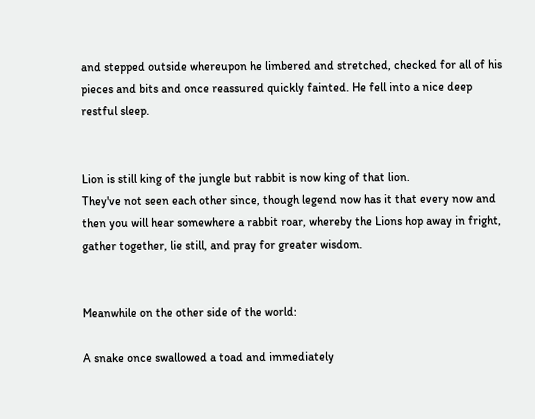and stepped outside whereupon he limbered and stretched, checked for all of his pieces and bits and once reassured quickly fainted. He fell into a nice deep restful sleep.


Lion is still king of the jungle but rabbit is now king of that lion.
They've not seen each other since, though legend now has it that every now and then you will hear somewhere a rabbit roar, whereby the Lions hop away in fright, gather together, lie still, and pray for greater wisdom.


Meanwhile on the other side of the world:

A snake once swallowed a toad and immediately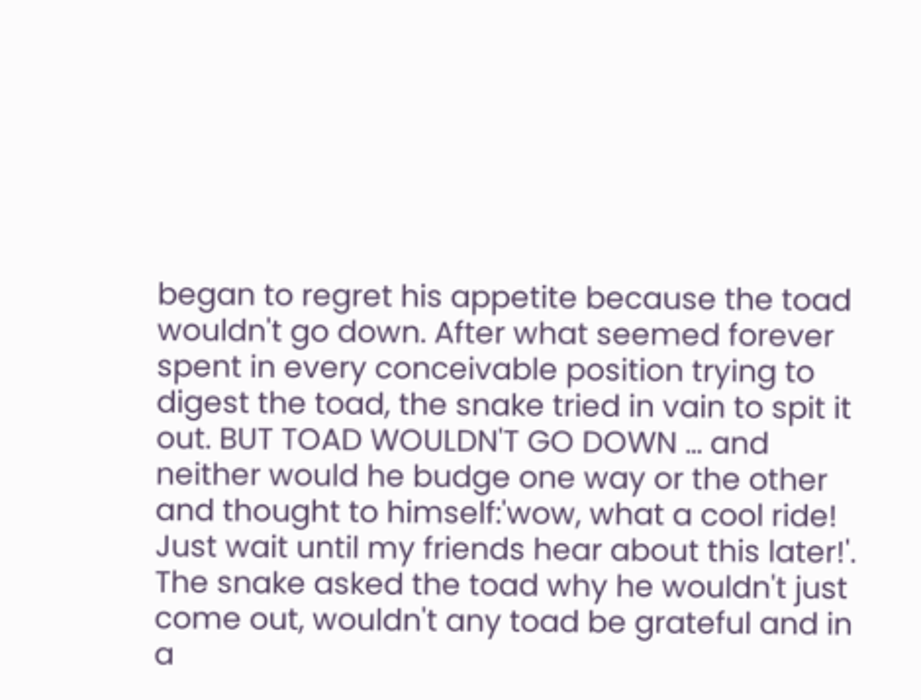began to regret his appetite because the toad wouldn't go down. After what seemed forever spent in every conceivable position trying to digest the toad, the snake tried in vain to spit it out. BUT TOAD WOULDN'T GO DOWN … and neither would he budge one way or the other and thought to himself:'wow, what a cool ride! Just wait until my friends hear about this later!'.
The snake asked the toad why he wouldn't just come out, wouldn't any toad be grateful and in a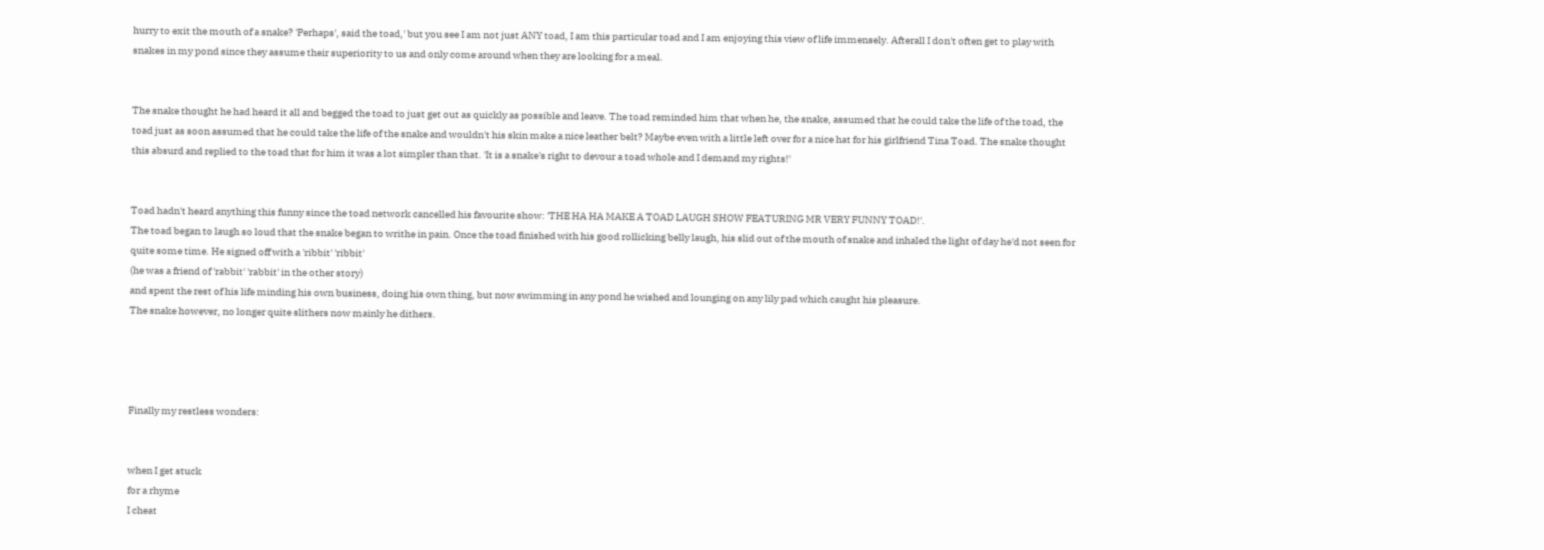hurry to exit the mouth of a snake? 'Perhaps', said the toad,' but you see I am not just ANY toad, I am this particular toad and I am enjoying this view of life immensely. Afterall I don't often get to play with snakes in my pond since they assume their superiority to us and only come around when they are looking for a meal.


The snake thought he had heard it all and begged the toad to just get out as quickly as possible and leave. The toad reminded him that when he, the snake, assumed that he could take the life of the toad, the toad just as soon assumed that he could take the life of the snake and wouldn't his skin make a nice leather belt? Maybe even with a little left over for a nice hat for his girlfriend Tina Toad. The snake thought this absurd and replied to the toad that for him it was a lot simpler than that. 'It is a snake's right to devour a toad whole and I demand my rights!'


Toad hadn't heard anything this funny since the toad network cancelled his favourite show: 'THE HA HA MAKE A TOAD LAUGH SHOW FEATURING MR VERY FUNNY TOAD!'.
The toad began to laugh so loud that the snake began to writhe in pain. Once the toad finished with his good rollicking belly laugh, his slid out of the mouth of snake and inhaled the light of day he'd not seen for quite some time. He signed off with a 'ribbit' 'ribbit'
(he was a friend of 'rabbit' 'rabbit' in the other story)
and spent the rest of his life minding his own business, doing his own thing, but now swimming in any pond he wished and lounging on any lily pad which caught his pleasure.
The snake however, no longer quite slithers now mainly he dithers.




Finally my restless wonders:


when I get stuck
for a rhyme
I cheat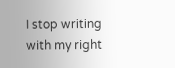I stop writing
with my right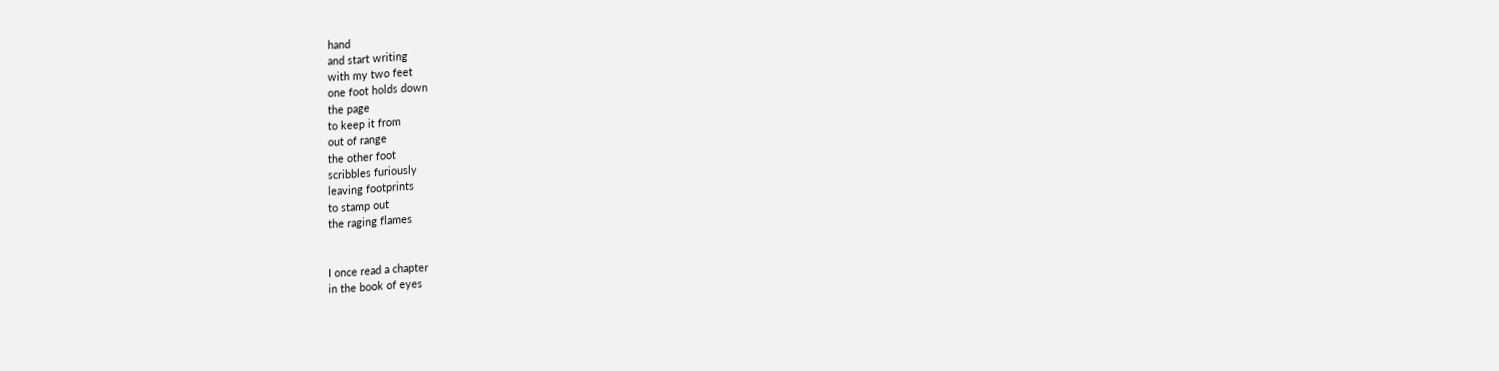hand
and start writing
with my two feet
one foot holds down
the page
to keep it from
out of range
the other foot
scribbles furiously
leaving footprints
to stamp out
the raging flames


I once read a chapter
in the book of eyes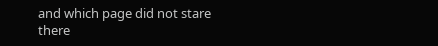and which page did not stare
there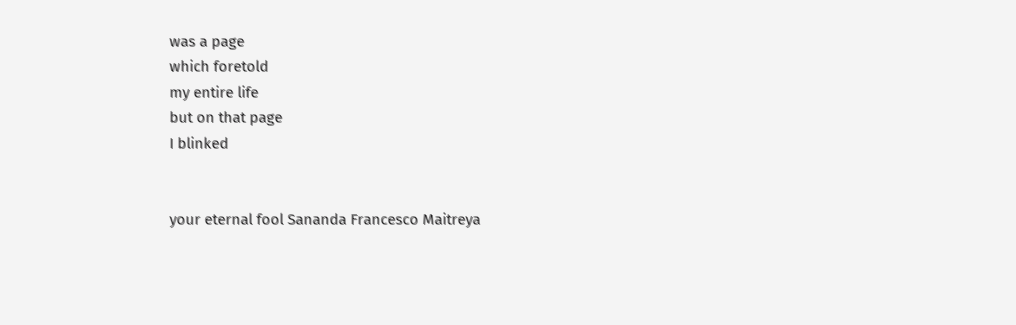was a page
which foretold
my entire life
but on that page
I blinked


your eternal fool Sananda Francesco Maitreya